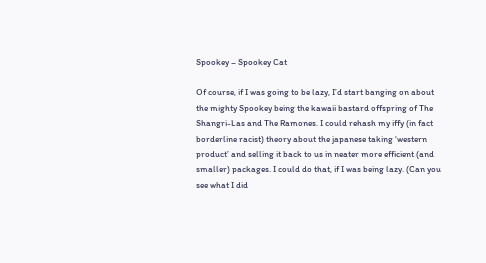Spookey – Spookey Cat

Of course, if I was going to be lazy, I’d start banging on about the mighty Spookey being the kawaii bastard offspring of The Shangri-Las and The Ramones. I could rehash my iffy (in fact borderline racist) theory about the japanese taking ‘western product’ and selling it back to us in neater more efficient (and smaller) packages. I could do that, if I was being lazy. (Can you see what I did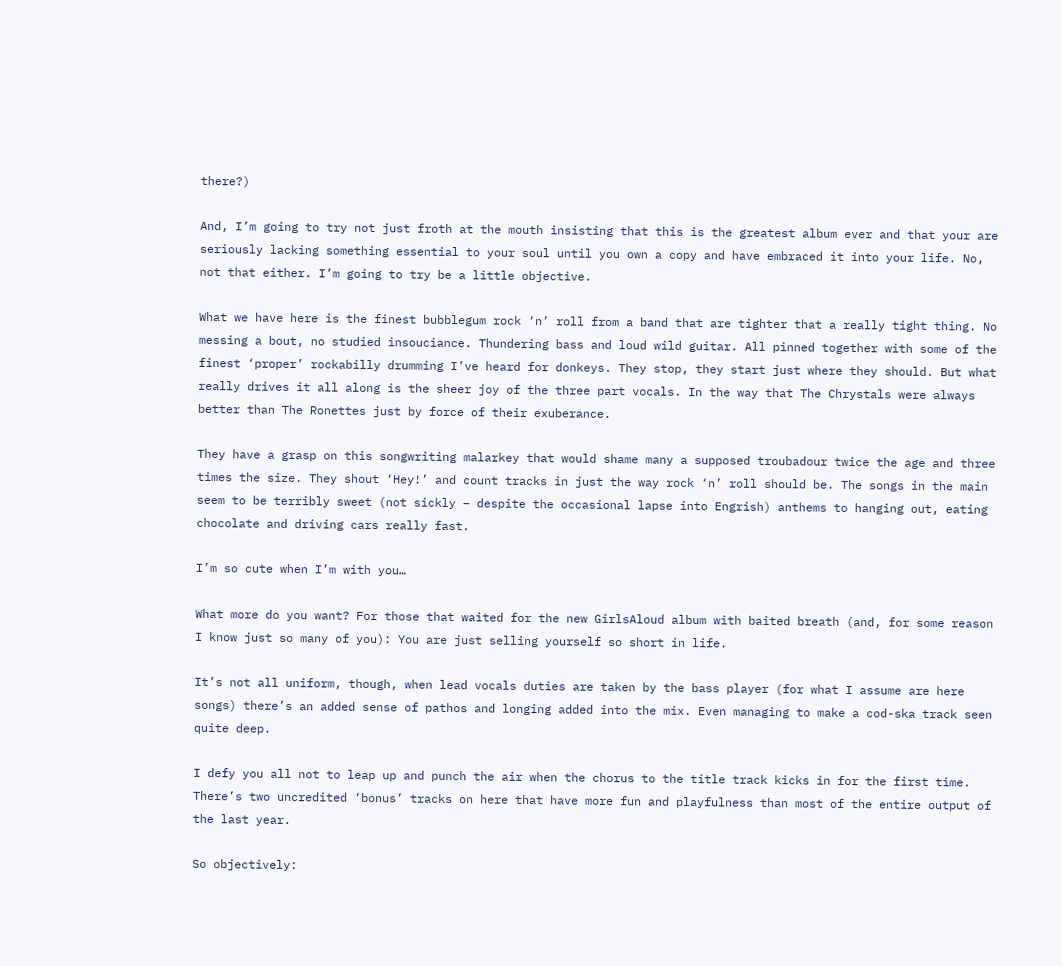there?)

And, I’m going to try not just froth at the mouth insisting that this is the greatest album ever and that your are seriously lacking something essential to your soul until you own a copy and have embraced it into your life. No, not that either. I’m going to try be a little objective.

What we have here is the finest bubblegum rock ‘n’ roll from a band that are tighter that a really tight thing. No messing a bout, no studied insouciance. Thundering bass and loud wild guitar. All pinned together with some of the finest ‘proper’ rockabilly drumming I’ve heard for donkeys. They stop, they start just where they should. But what really drives it all along is the sheer joy of the three part vocals. In the way that The Chrystals were always better than The Ronettes just by force of their exuberance.

They have a grasp on this songwriting malarkey that would shame many a supposed troubadour twice the age and three times the size. They shout ‘Hey!’ and count tracks in just the way rock ‘n’ roll should be. The songs in the main seem to be terribly sweet (not sickly – despite the occasional lapse into Engrish) anthems to hanging out, eating chocolate and driving cars really fast.

I’m so cute when I’m with you…

What more do you want? For those that waited for the new GirlsAloud album with baited breath (and, for some reason I know just so many of you): You are just selling yourself so short in life.

It’s not all uniform, though, when lead vocals duties are taken by the bass player (for what I assume are here songs) there’s an added sense of pathos and longing added into the mix. Even managing to make a cod-ska track seen quite deep.

I defy you all not to leap up and punch the air when the chorus to the title track kicks in for the first time. There’s two uncredited ‘bonus’ tracks on here that have more fun and playfulness than most of the entire output of the last year.

So objectively: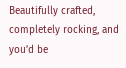Beautifully crafted, completely rocking, and you’d be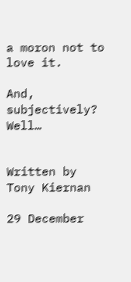a moron not to love it.

And, subjectively? Well…


Written by Tony Kiernan

29 December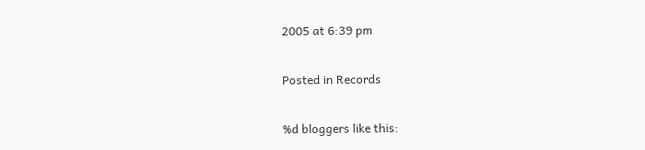2005 at 6:39 pm

Posted in Records

%d bloggers like this: